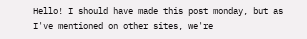Hello! I should have made this post monday, but as I've mentioned on other sites, we're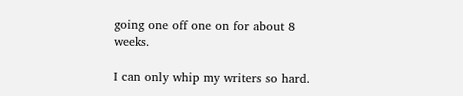going one off one on for about 8 weeks.

I can only whip my writers so hard.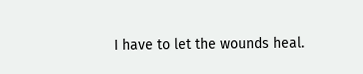I have to let the wounds heal.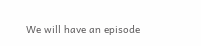We will have an episode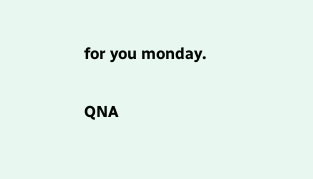for you monday.

QNA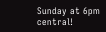Sunday at 6pm central!